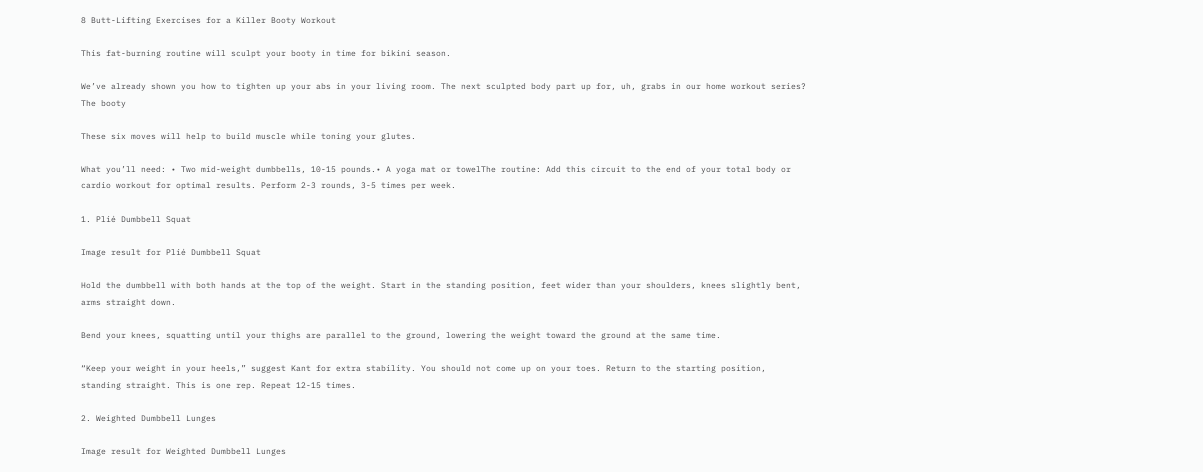8 Butt-Lifting Exercises for a Killer Booty Workout

This fat-burning routine will sculpt your booty in time for bikini season.

We’ve already shown you how to tighten up your abs in your living room. The next sculpted body part up for, uh, grabs in our home workout series? The booty

These six moves will help to build muscle while toning your glutes.

What you’ll need: • Two mid-weight dumbbells, 10-15 pounds.• A yoga mat or towelThe routine: Add this circuit to the end of your total body or cardio workout for optimal results. Perform 2-3 rounds, 3-5 times per week.

1. Plié Dumbbell Squat

Image result for Plié Dumbbell Squat

Hold the dumbbell with both hands at the top of the weight. Start in the standing position, feet wider than your shoulders, knees slightly bent, arms straight down.

Bend your knees, squatting until your thighs are parallel to the ground, lowering the weight toward the ground at the same time.

“Keep your weight in your heels,” suggest Kant for extra stability. You should not come up on your toes. Return to the starting position, standing straight. This is one rep. Repeat 12-15 times.

2. Weighted Dumbbell Lunges

Image result for Weighted Dumbbell Lunges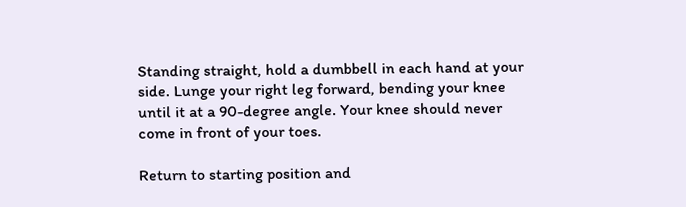Standing straight, hold a dumbbell in each hand at your side. Lunge your right leg forward, bending your knee until it at a 90-degree angle. Your knee should never come in front of your toes.

Return to starting position and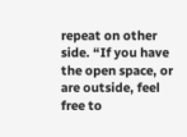repeat on other side. “If you have the open space, or are outside, feel free to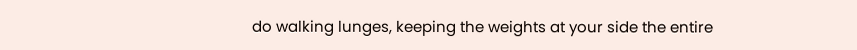do walking lunges, keeping the weights at your side the entire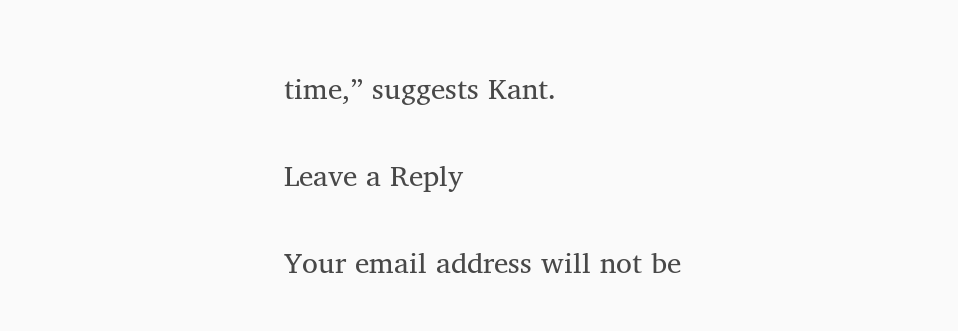time,” suggests Kant.

Leave a Reply

Your email address will not be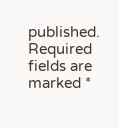published. Required fields are marked *